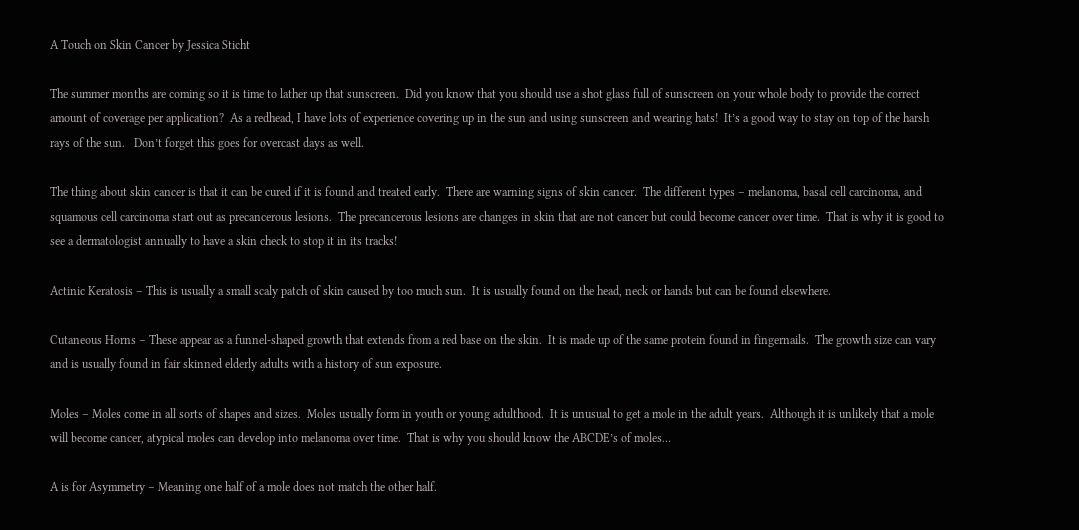A Touch on Skin Cancer by Jessica Sticht

The summer months are coming so it is time to lather up that sunscreen.  Did you know that you should use a shot glass full of sunscreen on your whole body to provide the correct amount of coverage per application?  As a redhead, I have lots of experience covering up in the sun and using sunscreen and wearing hats!  It’s a good way to stay on top of the harsh rays of the sun.   Don’t forget this goes for overcast days as well.

The thing about skin cancer is that it can be cured if it is found and treated early.  There are warning signs of skin cancer.  The different types – melanoma, basal cell carcinoma, and squamous cell carcinoma start out as precancerous lesions.  The precancerous lesions are changes in skin that are not cancer but could become cancer over time.  That is why it is good to see a dermatologist annually to have a skin check to stop it in its tracks!

Actinic Keratosis – This is usually a small scaly patch of skin caused by too much sun.  It is usually found on the head, neck or hands but can be found elsewhere.

Cutaneous Horns – These appear as a funnel-shaped growth that extends from a red base on the skin.  It is made up of the same protein found in fingernails.  The growth size can vary and is usually found in fair skinned elderly adults with a history of sun exposure.

Moles – Moles come in all sorts of shapes and sizes.  Moles usually form in youth or young adulthood.  It is unusual to get a mole in the adult years.  Although it is unlikely that a mole will become cancer, atypical moles can develop into melanoma over time.  That is why you should know the ABCDE’s of moles…

A is for Asymmetry – Meaning one half of a mole does not match the other half.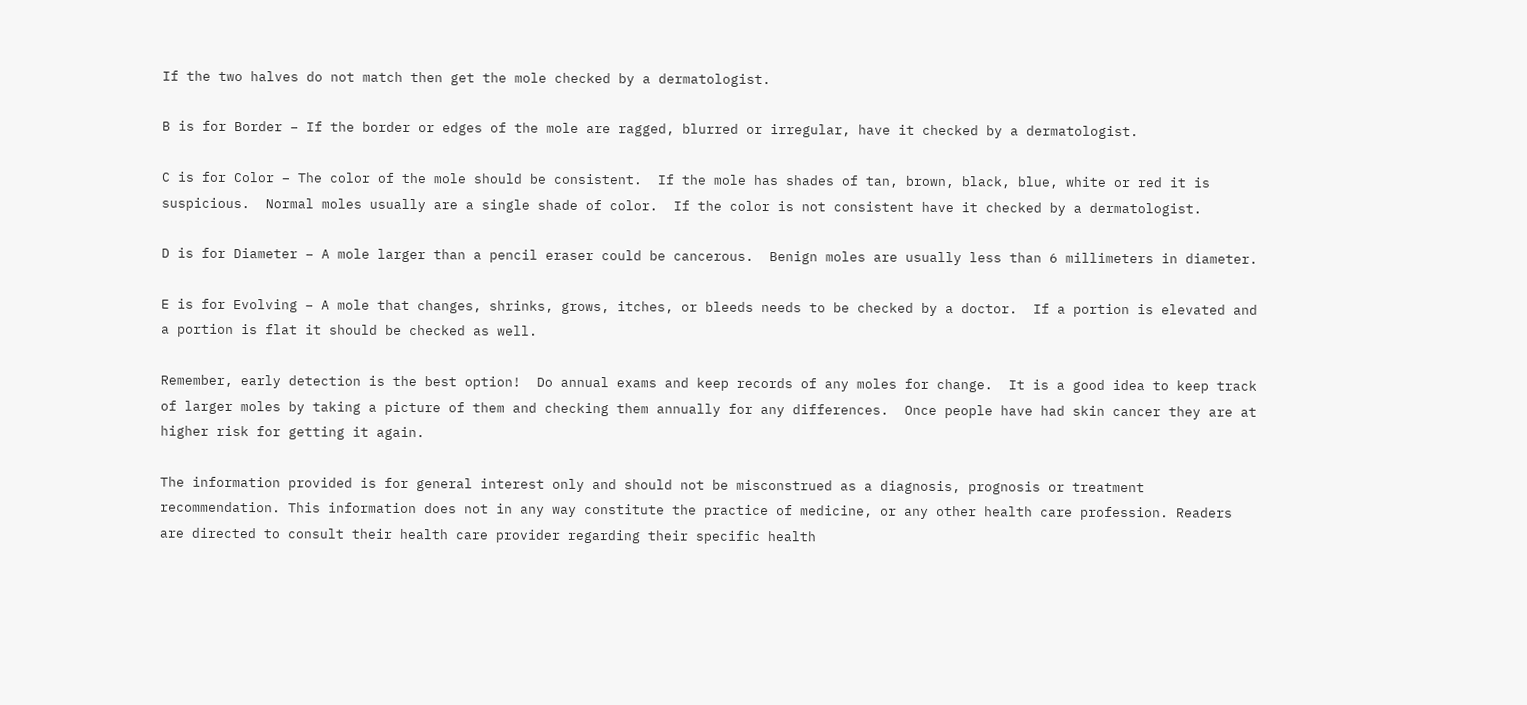If the two halves do not match then get the mole checked by a dermatologist.

B is for Border – If the border or edges of the mole are ragged, blurred or irregular, have it checked by a dermatologist.

C is for Color – The color of the mole should be consistent.  If the mole has shades of tan, brown, black, blue, white or red it is suspicious.  Normal moles usually are a single shade of color.  If the color is not consistent have it checked by a dermatologist.

D is for Diameter – A mole larger than a pencil eraser could be cancerous.  Benign moles are usually less than 6 millimeters in diameter.

E is for Evolving – A mole that changes, shrinks, grows, itches, or bleeds needs to be checked by a doctor.  If a portion is elevated and a portion is flat it should be checked as well.

Remember, early detection is the best option!  Do annual exams and keep records of any moles for change.  It is a good idea to keep track of larger moles by taking a picture of them and checking them annually for any differences.  Once people have had skin cancer they are at higher risk for getting it again.

The information provided is for general interest only and should not be misconstrued as a diagnosis, prognosis or treatment recommendation. This information does not in any way constitute the practice of medicine, or any other health care profession. Readers are directed to consult their health care provider regarding their specific health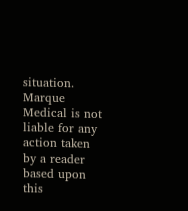situation. Marque Medical is not liable for any action taken by a reader based upon this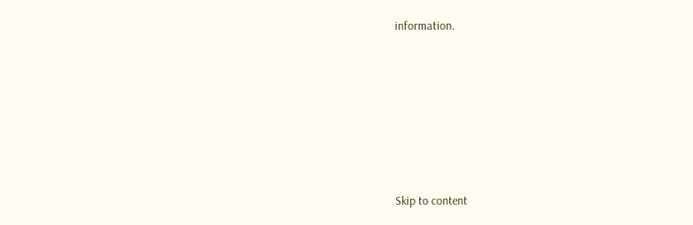information.









Skip to content